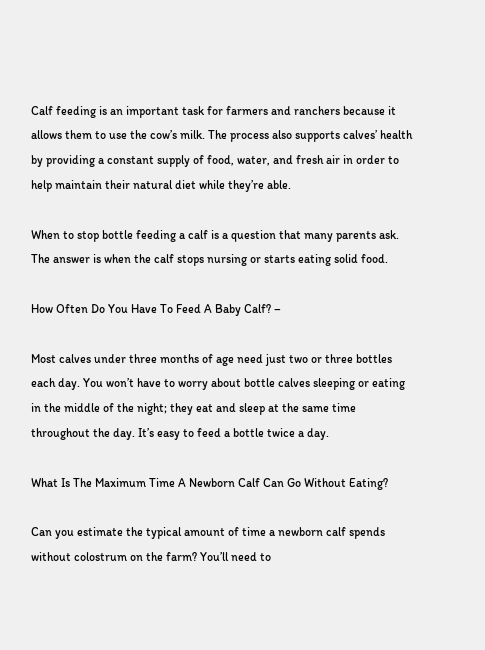Calf feeding is an important task for farmers and ranchers because it allows them to use the cow’s milk. The process also supports calves’ health by providing a constant supply of food, water, and fresh air in order to help maintain their natural diet while they’re able.

When to stop bottle feeding a calf is a question that many parents ask. The answer is when the calf stops nursing or starts eating solid food.

How Often Do You Have To Feed A Baby Calf? –

Most calves under three months of age need just two or three bottles each day. You won’t have to worry about bottle calves sleeping or eating in the middle of the night; they eat and sleep at the same time throughout the day. It’s easy to feed a bottle twice a day.

What Is The Maximum Time A Newborn Calf Can Go Without Eating?

Can you estimate the typical amount of time a newborn calf spends without colostrum on the farm? You’ll need to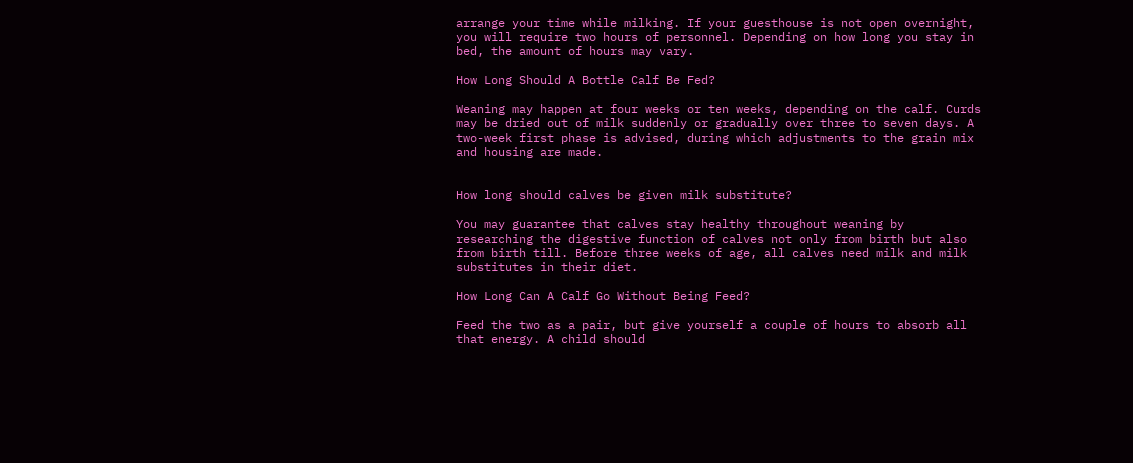arrange your time while milking. If your guesthouse is not open overnight, you will require two hours of personnel. Depending on how long you stay in bed, the amount of hours may vary.

How Long Should A Bottle Calf Be Fed?

Weaning may happen at four weeks or ten weeks, depending on the calf. Curds may be dried out of milk suddenly or gradually over three to seven days. A two-week first phase is advised, during which adjustments to the grain mix and housing are made.


How long should calves be given milk substitute?

You may guarantee that calves stay healthy throughout weaning by researching the digestive function of calves not only from birth but also from birth till. Before three weeks of age, all calves need milk and milk substitutes in their diet.

How Long Can A Calf Go Without Being Feed?

Feed the two as a pair, but give yourself a couple of hours to absorb all that energy. A child should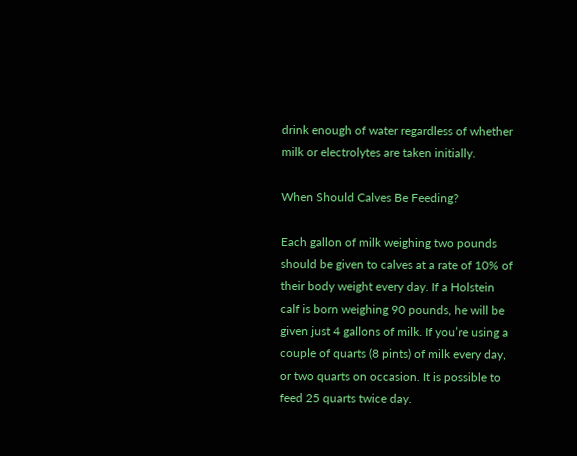drink enough of water regardless of whether milk or electrolytes are taken initially.

When Should Calves Be Feeding?

Each gallon of milk weighing two pounds should be given to calves at a rate of 10% of their body weight every day. If a Holstein calf is born weighing 90 pounds, he will be given just 4 gallons of milk. If you’re using a couple of quarts (8 pints) of milk every day, or two quarts on occasion. It is possible to feed 25 quarts twice day.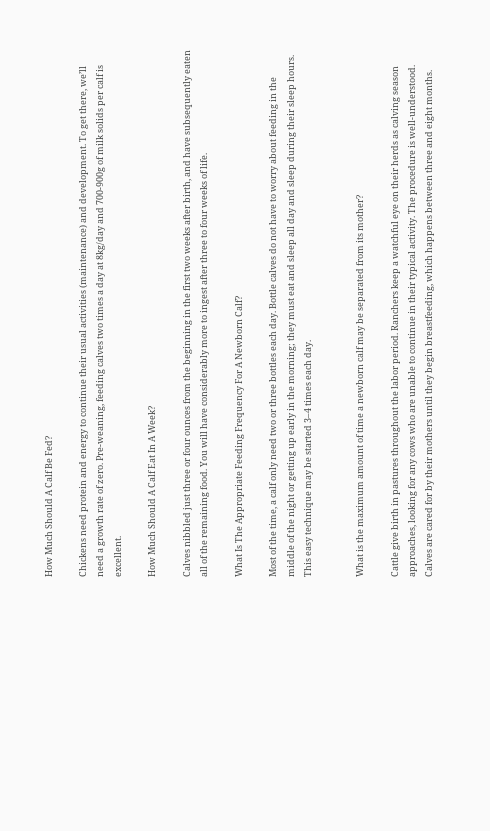How Much Should A Calf Be Fed?

Chickens need protein and energy to continue their usual activities (maintenance) and development. To get there, we’ll need a growth rate of zero. Pre-weaning, feeding calves two times a day at 8kg/day and 700-900g of milk solids per calf is excellent.

How Much Should A Calf Eat In A Week?

Calves nibbled just three or four ounces from the beginning in the first two weeks after birth, and have subsequently eaten all of the remaining food. You will have considerably more to ingest after three to four weeks of life.

What Is The Appropriate Feeding Frequency For A Newborn Calf?

Most of the time, a calf only need two or three bottles each day. Bottle calves do not have to worry about feeding in the middle of the night or getting up early in the morning; they must eat and sleep all day and sleep during their sleep hours. This easy technique may be started 3–4 times each day.


What is the maximum amount of time a newborn calf may be separated from its mother?

Cattle give birth in pastures throughout the labor period. Ranchers keep a watchful eye on their herds as calving season approaches, looking for any cows who are unable to continue in their typical activity. The procedure is well-understood. Calves are cared for by their mothers until they begin breastfeeding, which happens between three and eight months.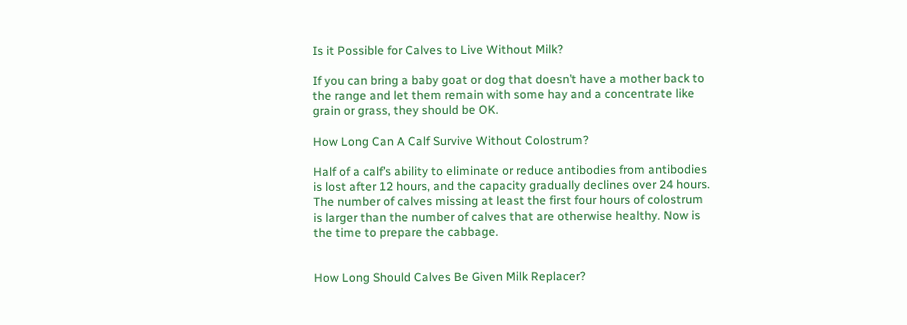Is it Possible for Calves to Live Without Milk?

If you can bring a baby goat or dog that doesn’t have a mother back to the range and let them remain with some hay and a concentrate like grain or grass, they should be OK.

How Long Can A Calf Survive Without Colostrum?

Half of a calf’s ability to eliminate or reduce antibodies from antibodies is lost after 12 hours, and the capacity gradually declines over 24 hours. The number of calves missing at least the first four hours of colostrum is larger than the number of calves that are otherwise healthy. Now is the time to prepare the cabbage.


How Long Should Calves Be Given Milk Replacer?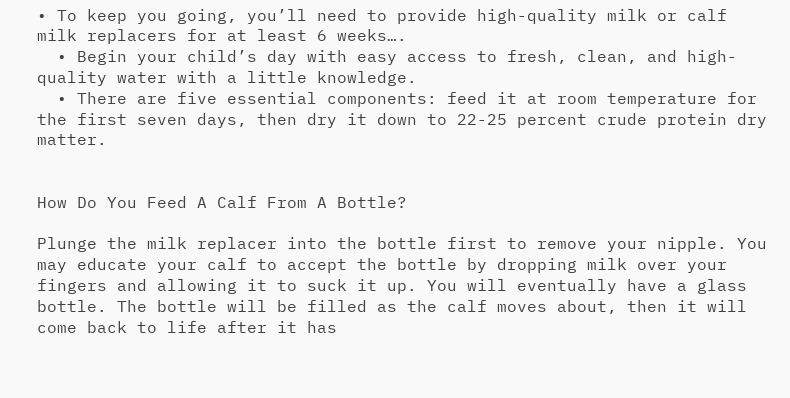• To keep you going, you’ll need to provide high-quality milk or calf milk replacers for at least 6 weeks….
  • Begin your child’s day with easy access to fresh, clean, and high-quality water with a little knowledge.
  • There are five essential components: feed it at room temperature for the first seven days, then dry it down to 22-25 percent crude protein dry matter.


How Do You Feed A Calf From A Bottle?

Plunge the milk replacer into the bottle first to remove your nipple. You may educate your calf to accept the bottle by dropping milk over your fingers and allowing it to suck it up. You will eventually have a glass bottle. The bottle will be filled as the calf moves about, then it will come back to life after it has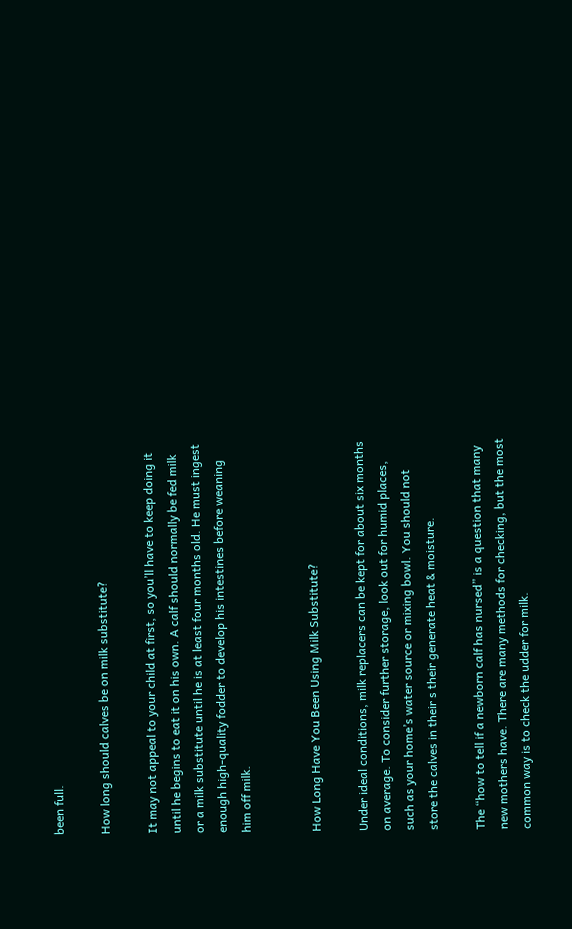been full.

How long should calves be on milk substitute?

It may not appeal to your child at first, so you’ll have to keep doing it until he begins to eat it on his own. A calf should normally be fed milk or a milk substitute until he is at least four months old. He must ingest enough high-quality fodder to develop his intestines before weaning him off milk.


How Long Have You Been Using Milk Substitute?

Under ideal conditions, milk replacers can be kept for about six months on average. To consider further storage, look out for humid places, such as your home’s water source or mixing bowl. You should not store the calves in their s their generate heat & moisture.

The “how to tell if a newborn calf has nursed” is a question that many new mothers have. There are many methods for checking, but the most common way is to check the udder for milk.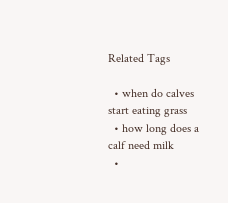Related Tags

  • when do calves start eating grass
  • how long does a calf need milk
  •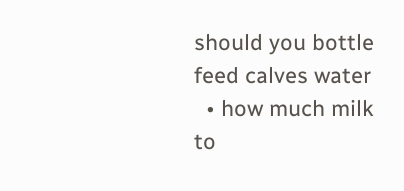should you bottle feed calves water
  • how much milk to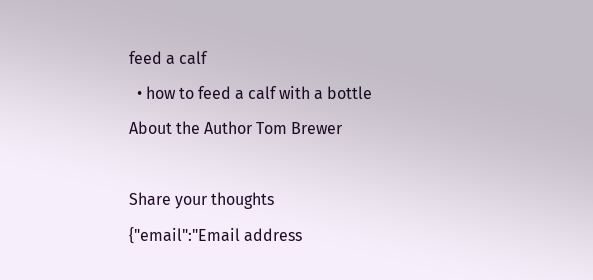feed a calf
  • how to feed a calf with a bottle
About the Author Tom Brewer

Share your thoughts
{"email":"Email address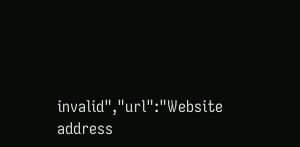invalid","url":"Website address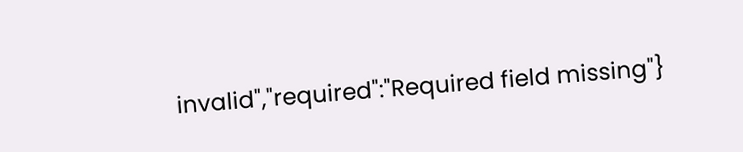invalid","required":"Required field missing"}